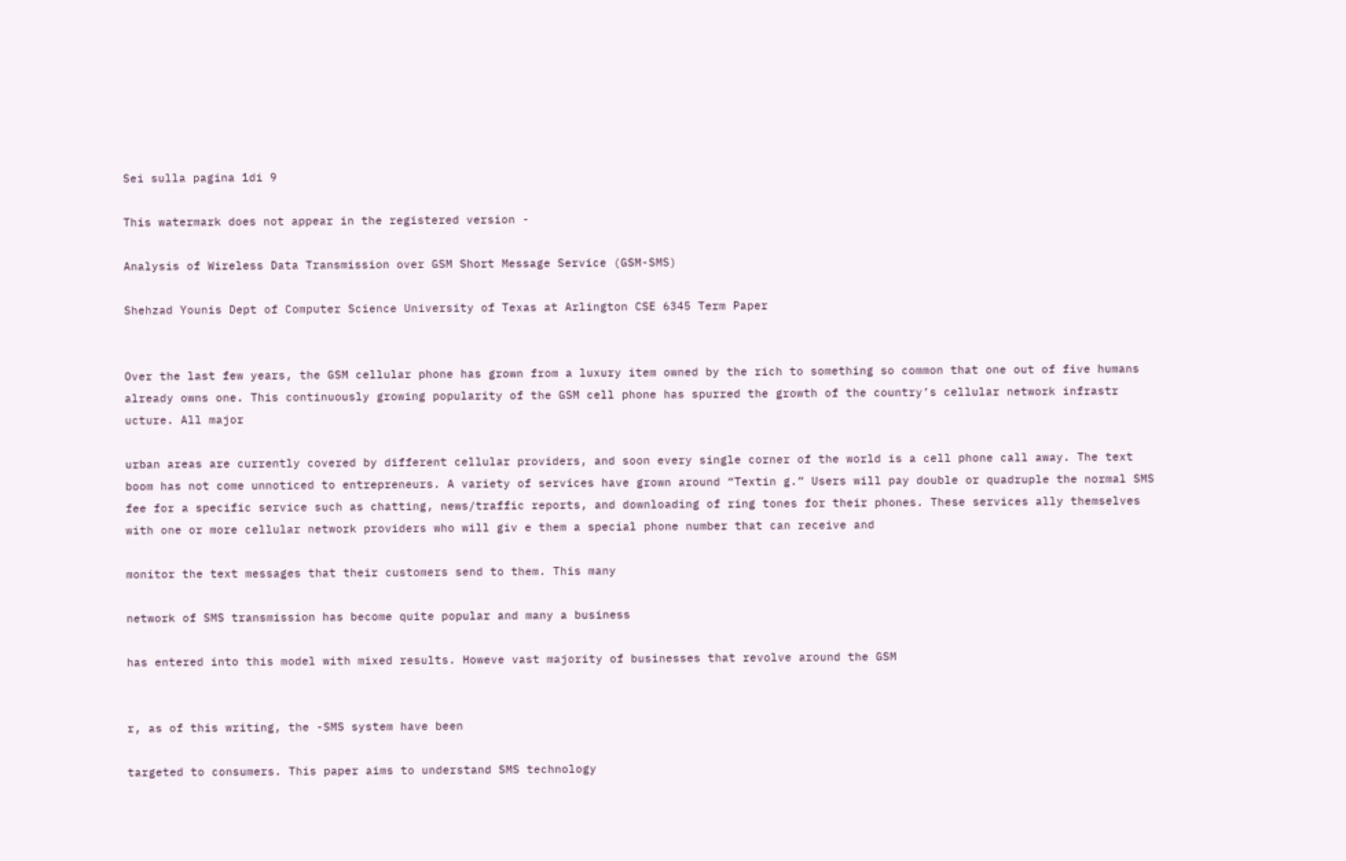Sei sulla pagina 1di 9

This watermark does not appear in the registered version -

Analysis of Wireless Data Transmission over GSM Short Message Service (GSM-SMS)

Shehzad Younis Dept of Computer Science University of Texas at Arlington CSE 6345 Term Paper


Over the last few years, the GSM cellular phone has grown from a luxury item owned by the rich to something so common that one out of five humans already owns one. This continuously growing popularity of the GSM cell phone has spurred the growth of the country’s cellular network infrastr ucture. All major

urban areas are currently covered by different cellular providers, and soon every single corner of the world is a cell phone call away. The text boom has not come unnoticed to entrepreneurs. A variety of services have grown around “Textin g.” Users will pay double or quadruple the normal SMS fee for a specific service such as chatting, news/traffic reports, and downloading of ring tones for their phones. These services ally themselves with one or more cellular network providers who will giv e them a special phone number that can receive and

monitor the text messages that their customers send to them. This many

network of SMS transmission has become quite popular and many a business

has entered into this model with mixed results. Howeve vast majority of businesses that revolve around the GSM


r, as of this writing, the -SMS system have been

targeted to consumers. This paper aims to understand SMS technology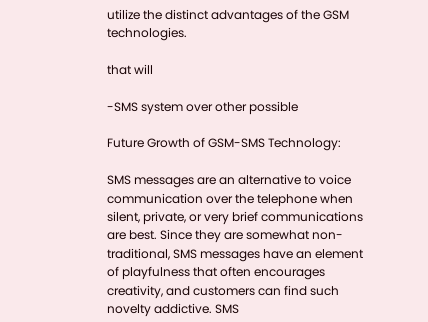utilize the distinct advantages of the GSM technologies.

that will

-SMS system over other possible

Future Growth of GSM-SMS Technology:

SMS messages are an alternative to voice communication over the telephone when silent, private, or very brief communications are best. Since they are somewhat non-traditional, SMS messages have an element of playfulness that often encourages creativity, and customers can find such novelty addictive. SMS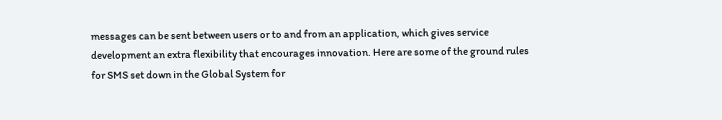messages can be sent between users or to and from an application, which gives service development an extra flexibility that encourages innovation. Here are some of the ground rules for SMS set down in the Global System for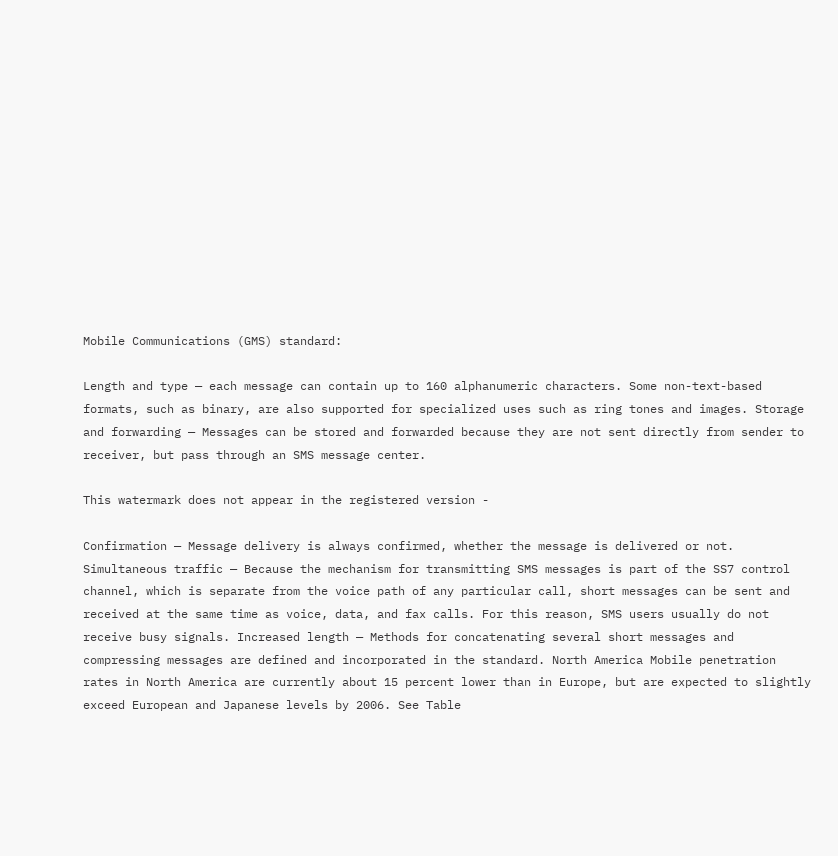Mobile Communications (GMS) standard:

Length and type — each message can contain up to 160 alphanumeric characters. Some non-text-based formats, such as binary, are also supported for specialized uses such as ring tones and images. Storage and forwarding — Messages can be stored and forwarded because they are not sent directly from sender to receiver, but pass through an SMS message center.

This watermark does not appear in the registered version -

Confirmation — Message delivery is always confirmed, whether the message is delivered or not. Simultaneous traffic — Because the mechanism for transmitting SMS messages is part of the SS7 control channel, which is separate from the voice path of any particular call, short messages can be sent and received at the same time as voice, data, and fax calls. For this reason, SMS users usually do not receive busy signals. Increased length — Methods for concatenating several short messages and compressing messages are defined and incorporated in the standard. North America Mobile penetration rates in North America are currently about 15 percent lower than in Europe, but are expected to slightly exceed European and Japanese levels by 2006. See Table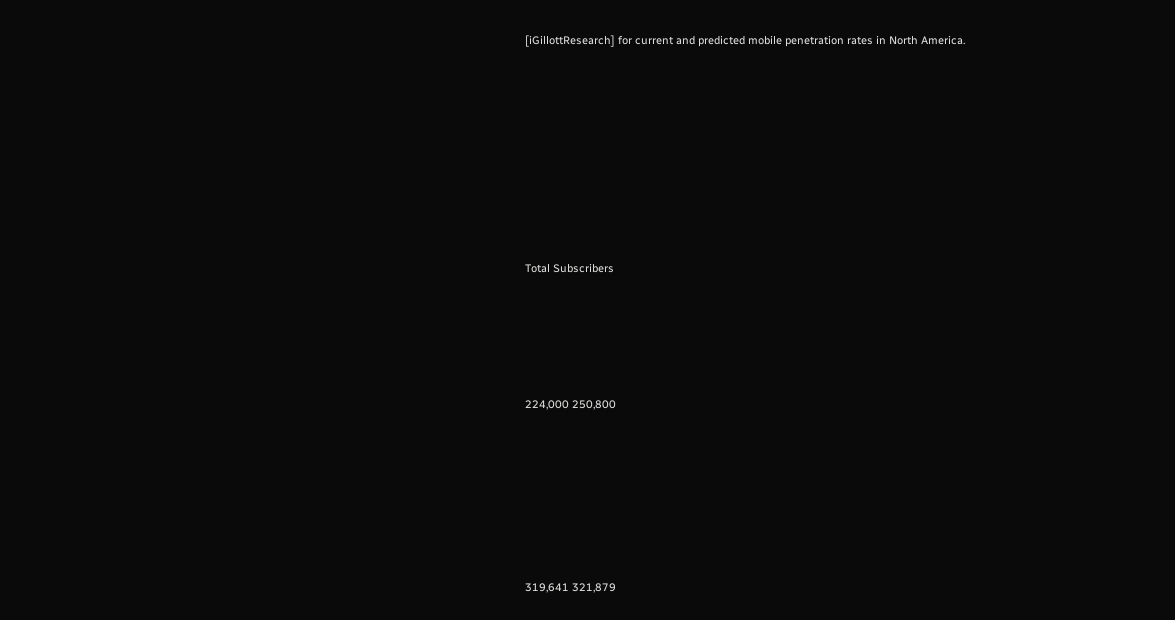[iGillottResearch] for current and predicted mobile penetration rates in North America.









Total Subscribers





224,000 250,800







319,641 321,879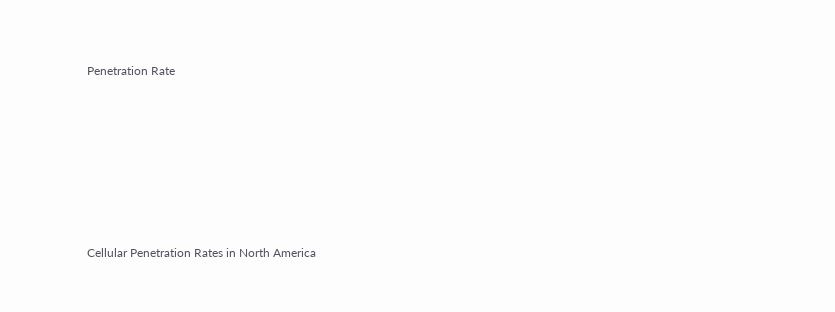Penetration Rate







Cellular Penetration Rates in North America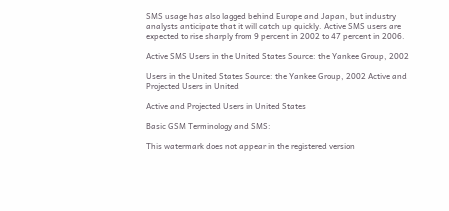SMS usage has also lagged behind Europe and Japan, but industry analysts anticipate that it will catch up quickly. Active SMS users are expected to rise sharply from 9 percent in 2002 to 47 percent in 2006.

Active SMS Users in the United States Source: the Yankee Group, 2002

Users in the United States Source: the Yankee Group, 2002 Active and Projected Users in United

Active and Projected Users in United States

Basic GSM Terminology and SMS:

This watermark does not appear in the registered version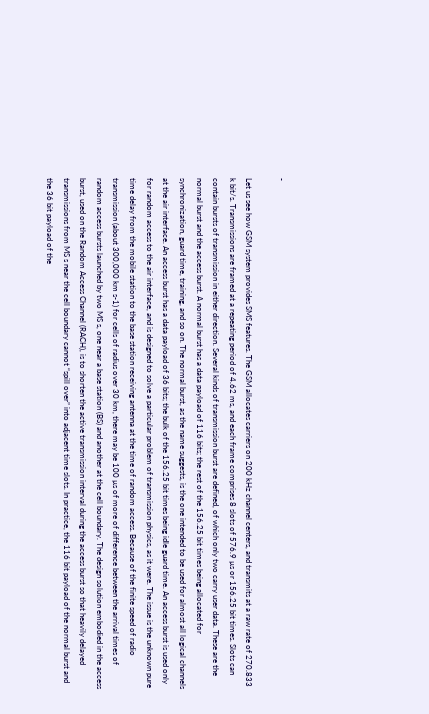-

Let us see how GSM system provides SMS features. The GSM allocates carriers on 200 kHz channel centers, and transmits at a raw rate of 270.833 k bit/s. Transmissions are framed at a repeating period of 4.62 ms, and each frame comprises 8 slots of 576.9 µs or 156.25 bit times. Slots can contain bursts of transmission in either direction. Several kinds of transmission burst are defined, of which only two carry user data. These are the normal burst and the access burst. A normal burst has a data payload of 116 bits; the rest of the 156.25 bit times being allocated for synchronization, guard time, training, and so on. The normal burst, as the name suggests, is the one intended to be used for almost all logical channels at the air interface. An access burst has a data payload of 36 bits; the bulk of the 156.25 bit times being idle guard time. An access burst is used only for random access to the air interface, and is designed to solve a particular problem of transmission physics, as it were. The issue is the unknown pure time delay from the mobile station to the base station receiving antenna at the time of random access. Because of the finite speed of radio transmission (about 300,000 km s-1) for cells of radius over 30 km, there may be 100 µs of more of difference between the arrival times of random access bursts launched by two MS s, one near a base station (BS) and another at the cell boundary. The design solution embodied in the access burst, used on the Random Access Channel (RACH), is to shorten the active transmission interval during the access burst so that heavily delayed transmissions from MS s near the cell boundary cannot “spill over” into adjacent time slots. In practice, the 116 bit payload of the normal burst and the 36 bit payload of the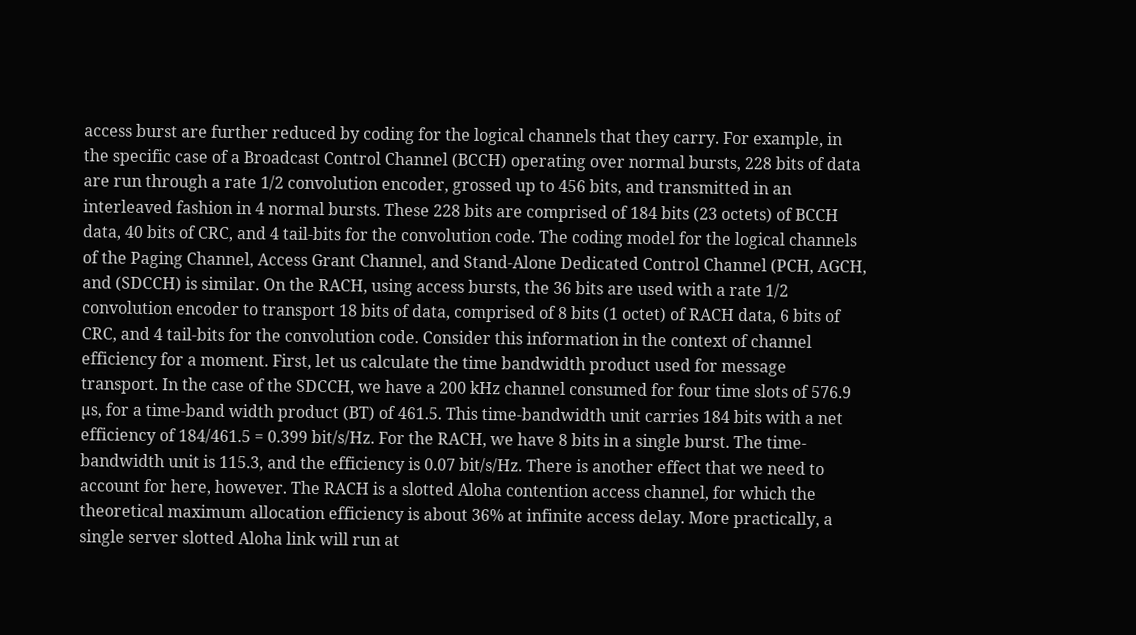access burst are further reduced by coding for the logical channels that they carry. For example, in the specific case of a Broadcast Control Channel (BCCH) operating over normal bursts, 228 bits of data are run through a rate 1/2 convolution encoder, grossed up to 456 bits, and transmitted in an interleaved fashion in 4 normal bursts. These 228 bits are comprised of 184 bits (23 octets) of BCCH data, 40 bits of CRC, and 4 tail-bits for the convolution code. The coding model for the logical channels of the Paging Channel, Access Grant Channel, and Stand-Alone Dedicated Control Channel (PCH, AGCH, and (SDCCH) is similar. On the RACH, using access bursts, the 36 bits are used with a rate 1/2 convolution encoder to transport 18 bits of data, comprised of 8 bits (1 octet) of RACH data, 6 bits of CRC, and 4 tail-bits for the convolution code. Consider this information in the context of channel efficiency for a moment. First, let us calculate the time bandwidth product used for message transport. In the case of the SDCCH, we have a 200 kHz channel consumed for four time slots of 576.9 µs, for a time-band width product (BT) of 461.5. This time-bandwidth unit carries 184 bits with a net efficiency of 184/461.5 = 0.399 bit/s/Hz. For the RACH, we have 8 bits in a single burst. The time- bandwidth unit is 115.3, and the efficiency is 0.07 bit/s/Hz. There is another effect that we need to account for here, however. The RACH is a slotted Aloha contention access channel, for which the theoretical maximum allocation efficiency is about 36% at infinite access delay. More practically, a single server slotted Aloha link will run at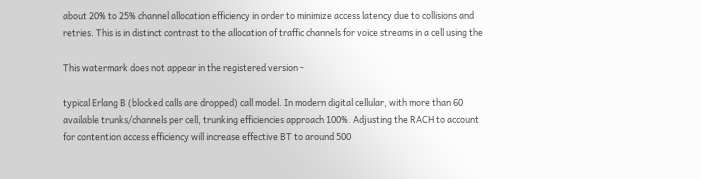about 20% to 25% channel allocation efficiency in order to minimize access latency due to collisions and retries. This is in distinct contrast to the allocation of traffic channels for voice streams in a cell using the

This watermark does not appear in the registered version -

typical Erlang B (blocked calls are dropped) call model. In modern digital cellular, with more than 60 available trunks/channels per cell, trunking efficiencies approach 100%. Adjusting the RACH to account for contention access efficiency will increase effective BT to around 500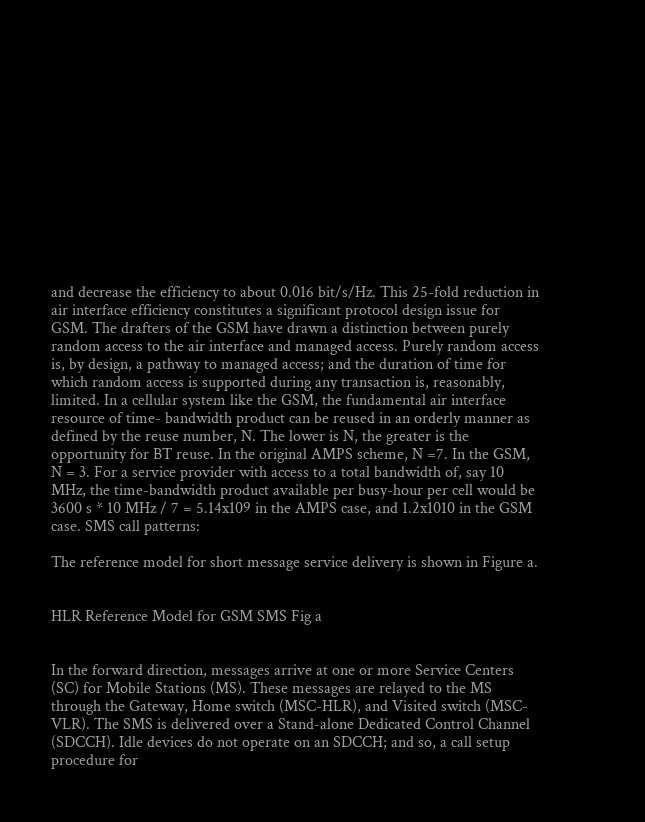and decrease the efficiency to about 0.016 bit/s/Hz. This 25-fold reduction in air interface efficiency constitutes a significant protocol design issue for GSM. The drafters of the GSM have drawn a distinction between purely random access to the air interface and managed access. Purely random access is, by design, a pathway to managed access; and the duration of time for which random access is supported during any transaction is, reasonably, limited. In a cellular system like the GSM, the fundamental air interface resource of time- bandwidth product can be reused in an orderly manner as defined by the reuse number, N. The lower is N, the greater is the opportunity for BT reuse. In the original AMPS scheme, N =7. In the GSM, N = 3. For a service provider with access to a total bandwidth of, say 10 MHz, the time-bandwidth product available per busy-hour per cell would be 3600 s * 10 MHz / 7 = 5.14x109 in the AMPS case, and 1.2x1010 in the GSM case. SMS call patterns:

The reference model for short message service delivery is shown in Figure a.


HLR Reference Model for GSM SMS Fig a


In the forward direction, messages arrive at one or more Service Centers (SC) for Mobile Stations (MS). These messages are relayed to the MS through the Gateway, Home switch (MSC-HLR), and Visited switch (MSC-VLR). The SMS is delivered over a Stand-alone Dedicated Control Channel (SDCCH). Idle devices do not operate on an SDCCH; and so, a call setup procedure for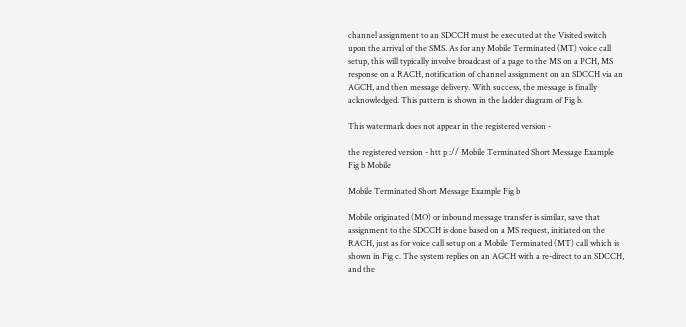channel assignment to an SDCCH must be executed at the Visited switch upon the arrival of the SMS. As for any Mobile Terminated (MT) voice call setup, this will typically involve broadcast of a page to the MS on a PCH, MS response on a RACH, notification of channel assignment on an SDCCH via an AGCH, and then message delivery. With success, the message is finally acknowledged. This pattern is shown in the ladder diagram of Fig b.

This watermark does not appear in the registered version -

the registered version - htt p :// Mobile Terminated Short Message Example Fig b Mobile

Mobile Terminated Short Message Example Fig b

Mobile originated (MO) or inbound message transfer is similar, save that assignment to the SDCCH is done based on a MS request, initiated on the RACH, just as for voice call setup on a Mobile Terminated (MT) call which is shown in Fig c. The system replies on an AGCH with a re-direct to an SDCCH, and the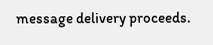message delivery proceeds.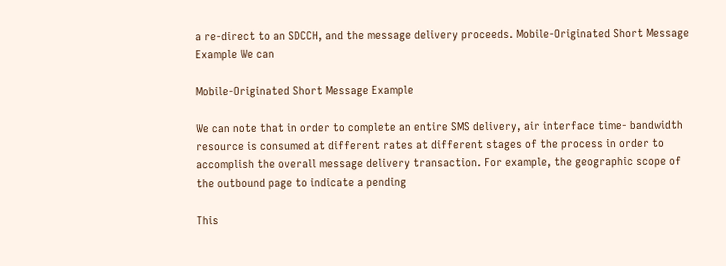a re-direct to an SDCCH, and the message delivery proceeds. Mobile-Originated Short Message Example We can

Mobile-Originated Short Message Example

We can note that in order to complete an entire SMS delivery, air interface time- bandwidth resource is consumed at different rates at different stages of the process in order to accomplish the overall message delivery transaction. For example, the geographic scope of the outbound page to indicate a pending

This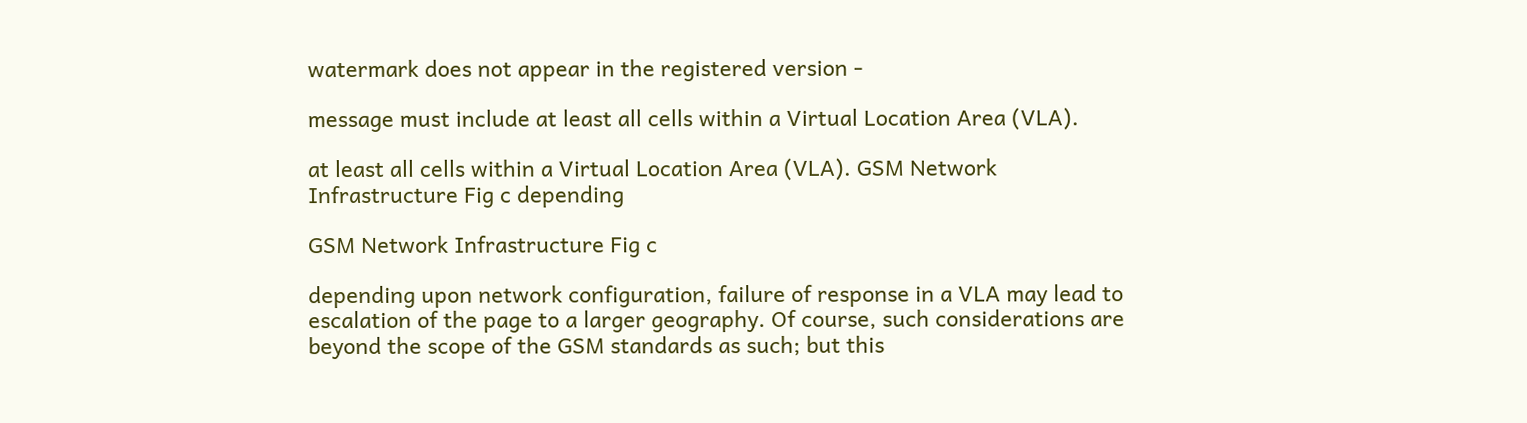watermark does not appear in the registered version -

message must include at least all cells within a Virtual Location Area (VLA).

at least all cells within a Virtual Location Area (VLA). GSM Network Infrastructure Fig c depending

GSM Network Infrastructure Fig c

depending upon network configuration, failure of response in a VLA may lead to escalation of the page to a larger geography. Of course, such considerations are beyond the scope of the GSM standards as such; but this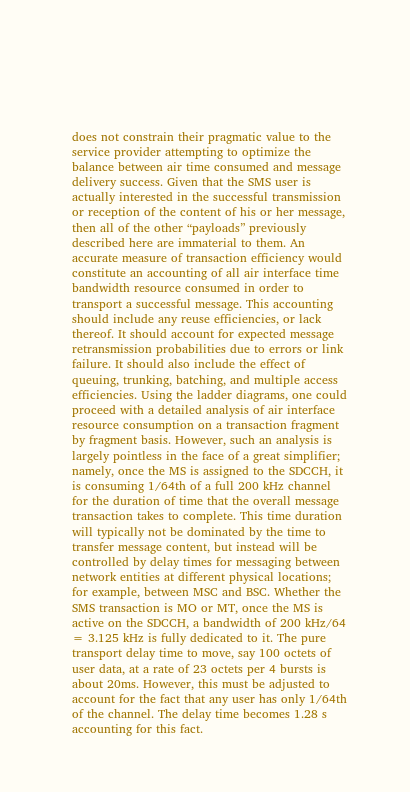does not constrain their pragmatic value to the service provider attempting to optimize the balance between air time consumed and message delivery success. Given that the SMS user is actually interested in the successful transmission or reception of the content of his or her message, then all of the other “payloads” previously described here are immaterial to them. An accurate measure of transaction efficiency would constitute an accounting of all air interface time bandwidth resource consumed in order to transport a successful message. This accounting should include any reuse efficiencies, or lack thereof. It should account for expected message retransmission probabilities due to errors or link failure. It should also include the effect of queuing, trunking, batching, and multiple access efficiencies. Using the ladder diagrams, one could proceed with a detailed analysis of air interface resource consumption on a transaction fragment by fragment basis. However, such an analysis is largely pointless in the face of a great simplifier; namely, once the MS is assigned to the SDCCH, it is consuming 1/64th of a full 200 kHz channel for the duration of time that the overall message transaction takes to complete. This time duration will typically not be dominated by the time to transfer message content, but instead will be controlled by delay times for messaging between network entities at different physical locations; for example, between MSC and BSC. Whether the SMS transaction is MO or MT, once the MS is active on the SDCCH, a bandwidth of 200 kHz/64 = 3.125 kHz is fully dedicated to it. The pure transport delay time to move, say 100 octets of user data, at a rate of 23 octets per 4 bursts is about 20ms. However, this must be adjusted to account for the fact that any user has only 1/64th of the channel. The delay time becomes 1.28 s accounting for this fact.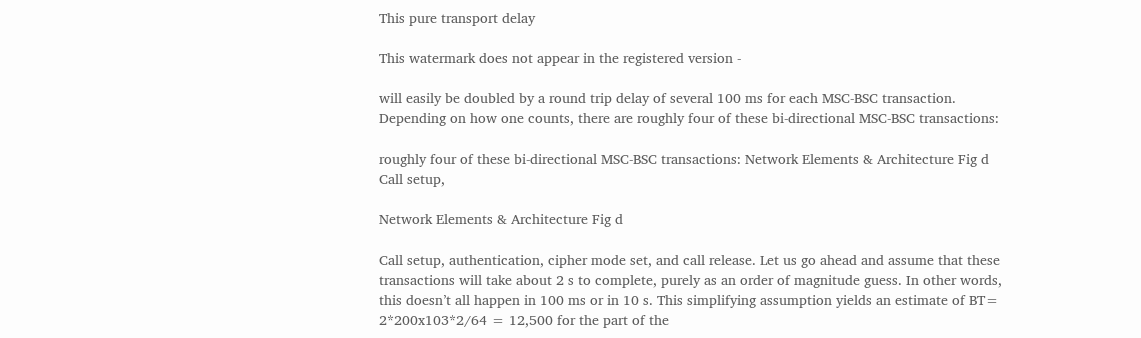This pure transport delay

This watermark does not appear in the registered version -

will easily be doubled by a round trip delay of several 100 ms for each MSC-BSC transaction. Depending on how one counts, there are roughly four of these bi-directional MSC-BSC transactions:

roughly four of these bi-directional MSC-BSC transactions: Network Elements & Architecture Fig d Call setup,

Network Elements & Architecture Fig d

Call setup, authentication, cipher mode set, and call release. Let us go ahead and assume that these transactions will take about 2 s to complete, purely as an order of magnitude guess. In other words, this doesn’t all happen in 100 ms or in 10 s. This simplifying assumption yields an estimate of BT= 2*200x103*2/64 = 12,500 for the part of the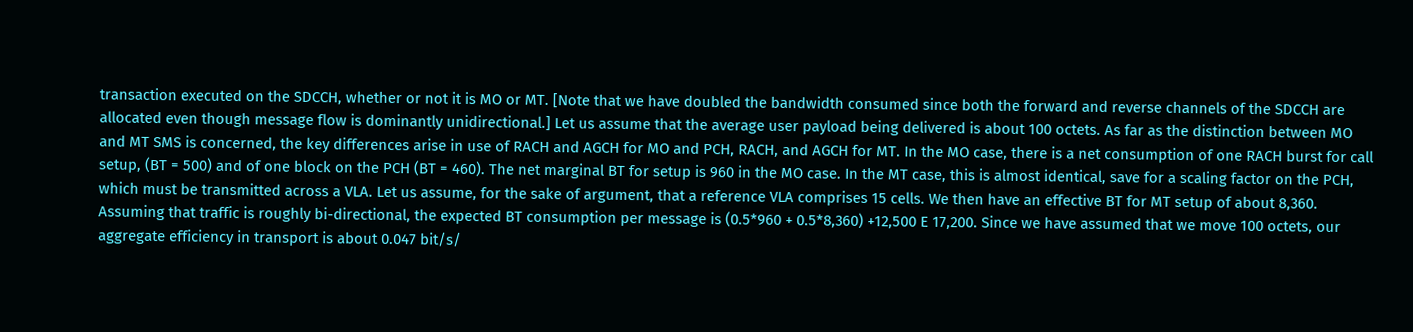transaction executed on the SDCCH, whether or not it is MO or MT. [Note that we have doubled the bandwidth consumed since both the forward and reverse channels of the SDCCH are allocated even though message flow is dominantly unidirectional.] Let us assume that the average user payload being delivered is about 100 octets. As far as the distinction between MO and MT SMS is concerned, the key differences arise in use of RACH and AGCH for MO and PCH, RACH, and AGCH for MT. In the MO case, there is a net consumption of one RACH burst for call setup, (BT = 500) and of one block on the PCH (BT = 460). The net marginal BT for setup is 960 in the MO case. In the MT case, this is almost identical, save for a scaling factor on the PCH, which must be transmitted across a VLA. Let us assume, for the sake of argument, that a reference VLA comprises 15 cells. We then have an effective BT for MT setup of about 8,360. Assuming that traffic is roughly bi-directional, the expected BT consumption per message is (0.5*960 + 0.5*8,360) +12,500 E 17,200. Since we have assumed that we move 100 octets, our aggregate efficiency in transport is about 0.047 bit/s/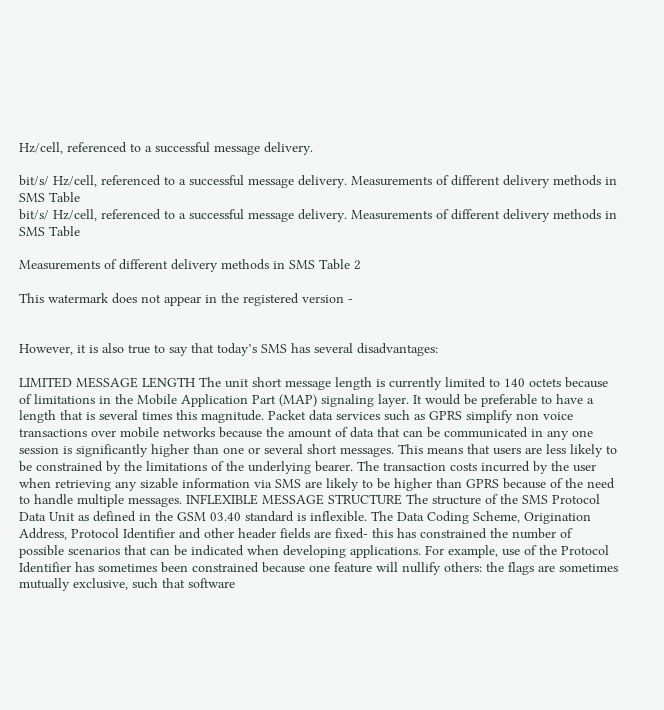Hz/cell, referenced to a successful message delivery.

bit/s/ Hz/cell, referenced to a successful message delivery. Measurements of different delivery methods in SMS Table
bit/s/ Hz/cell, referenced to a successful message delivery. Measurements of different delivery methods in SMS Table

Measurements of different delivery methods in SMS Table 2

This watermark does not appear in the registered version -


However, it is also true to say that today’s SMS has several disadvantages:

LIMITED MESSAGE LENGTH The unit short message length is currently limited to 140 octets because of limitations in the Mobile Application Part (MAP) signaling layer. It would be preferable to have a length that is several times this magnitude. Packet data services such as GPRS simplify non voice transactions over mobile networks because the amount of data that can be communicated in any one session is significantly higher than one or several short messages. This means that users are less likely to be constrained by the limitations of the underlying bearer. The transaction costs incurred by the user when retrieving any sizable information via SMS are likely to be higher than GPRS because of the need to handle multiple messages. INFLEXIBLE MESSAGE STRUCTURE The structure of the SMS Protocol Data Unit as defined in the GSM 03.40 standard is inflexible. The Data Coding Scheme, Origination Address, Protocol Identifier and other header fields are fixed- this has constrained the number of possible scenarios that can be indicated when developing applications. For example, use of the Protocol Identifier has sometimes been constrained because one feature will nullify others: the flags are sometimes mutually exclusive, such that software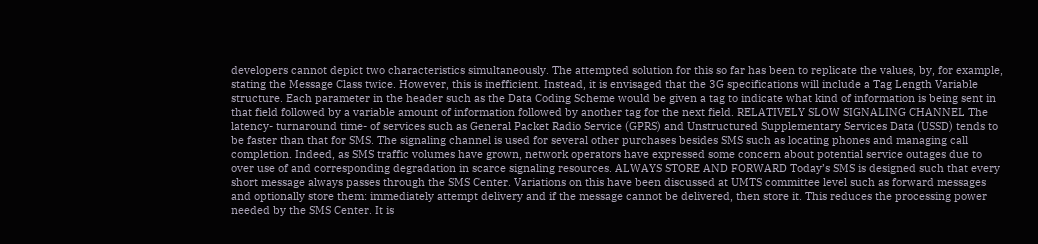developers cannot depict two characteristics simultaneously. The attempted solution for this so far has been to replicate the values, by, for example, stating the Message Class twice. However, this is inefficient. Instead, it is envisaged that the 3G specifications will include a Tag Length Variable structure. Each parameter in the header such as the Data Coding Scheme would be given a tag to indicate what kind of information is being sent in that field followed by a variable amount of information followed by another tag for the next field. RELATIVELY SLOW SIGNALING CHANNEL The latency- turnaround time- of services such as General Packet Radio Service (GPRS) and Unstructured Supplementary Services Data (USSD) tends to be faster than that for SMS. The signaling channel is used for several other purchases besides SMS such as locating phones and managing call completion. Indeed, as SMS traffic volumes have grown, network operators have expressed some concern about potential service outages due to over use of and corresponding degradation in scarce signaling resources. ALWAYS STORE AND FORWARD Today’s SMS is designed such that every short message always passes through the SMS Center. Variations on this have been discussed at UMTS committee level such as forward messages and optionally store them: immediately attempt delivery and if the message cannot be delivered, then store it. This reduces the processing power needed by the SMS Center. It is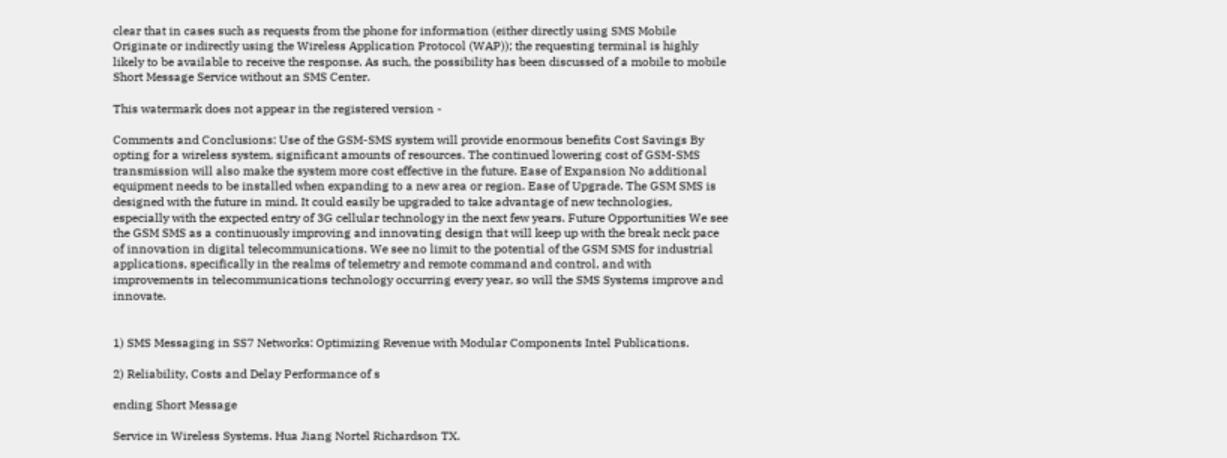clear that in cases such as requests from the phone for information (either directly using SMS Mobile Originate or indirectly using the Wireless Application Protocol (WAP)); the requesting terminal is highly likely to be available to receive the response. As such, the possibility has been discussed of a mobile to mobile Short Message Service without an SMS Center.

This watermark does not appear in the registered version -

Comments and Conclusions: Use of the GSM-SMS system will provide enormous benefits Cost Savings By opting for a wireless system, significant amounts of resources. The continued lowering cost of GSM-SMS transmission will also make the system more cost effective in the future. Ease of Expansion No additional equipment needs to be installed when expanding to a new area or region. Ease of Upgrade. The GSM SMS is designed with the future in mind. It could easily be upgraded to take advantage of new technologies, especially with the expected entry of 3G cellular technology in the next few years. Future Opportunities We see the GSM SMS as a continuously improving and innovating design that will keep up with the break neck pace of innovation in digital telecommunications. We see no limit to the potential of the GSM SMS for industrial applications, specifically in the realms of telemetry and remote command and control, and with improvements in telecommunications technology occurring every year, so will the SMS Systems improve and innovate.


1) SMS Messaging in SS7 Networks: Optimizing Revenue with Modular Components Intel Publications.

2) Reliability, Costs and Delay Performance of s

ending Short Message

Service in Wireless Systems. Hua Jiang Nortel Richardson TX.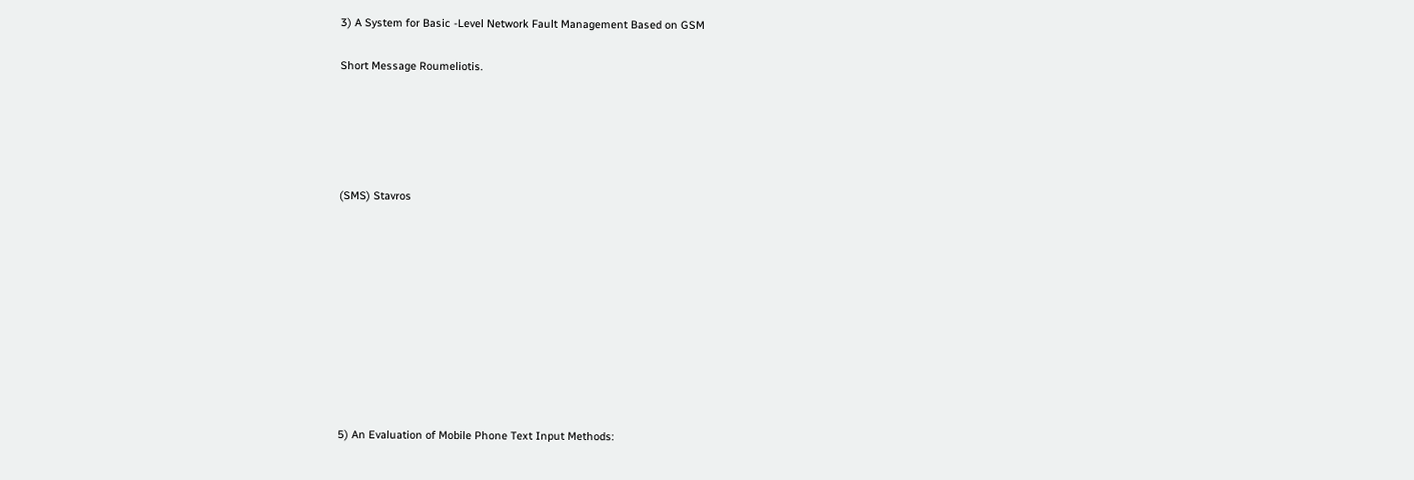3) A System for Basic -Level Network Fault Management Based on GSM

Short Message Roumeliotis.





(SMS) Stavros










5) An Evaluation of Mobile Phone Text Input Methods: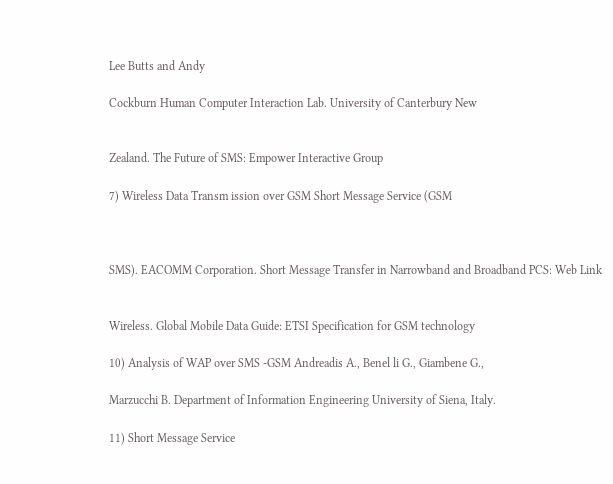Lee Butts and Andy

Cockburn Human Computer Interaction Lab. University of Canterbury New


Zealand. The Future of SMS: Empower Interactive Group

7) Wireless Data Transm ission over GSM Short Message Service (GSM



SMS). EACOMM Corporation. Short Message Transfer in Narrowband and Broadband PCS: Web Link


Wireless. Global Mobile Data Guide: ETSI Specification for GSM technology

10) Analysis of WAP over SMS -GSM Andreadis A., Benel li G., Giambene G.,

Marzucchi B. Department of Information Engineering University of Siena, Italy.

11) Short Message Service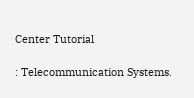Center Tutorial

: Telecommunication Systems.